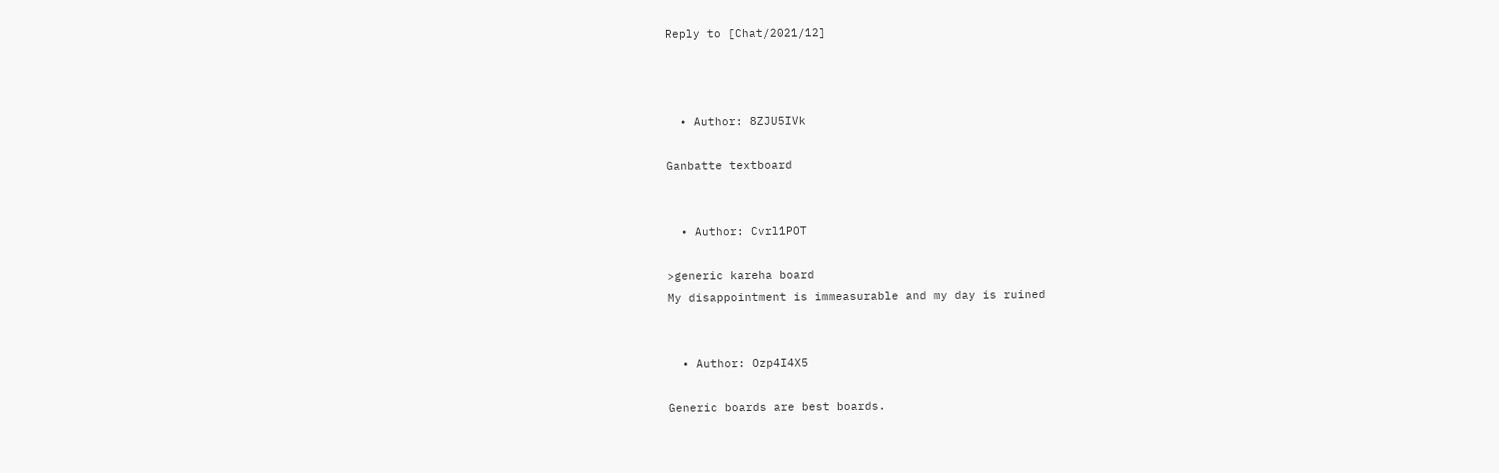Reply to [Chat/2021/12]



  • Author: 8ZJU5IVk

Ganbatte textboard


  • Author: Cvrl1POT

>generic kareha board
My disappointment is immeasurable and my day is ruined


  • Author: Ozp4I4X5

Generic boards are best boards.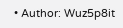• Author: Wuz5p8it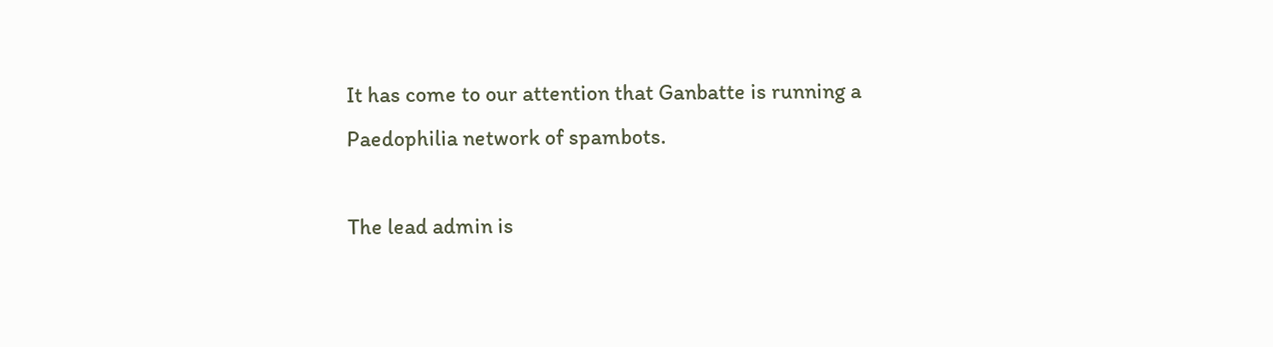It has come to our attention that Ganbatte is running a Paedophilia network of spambots.

The lead admin is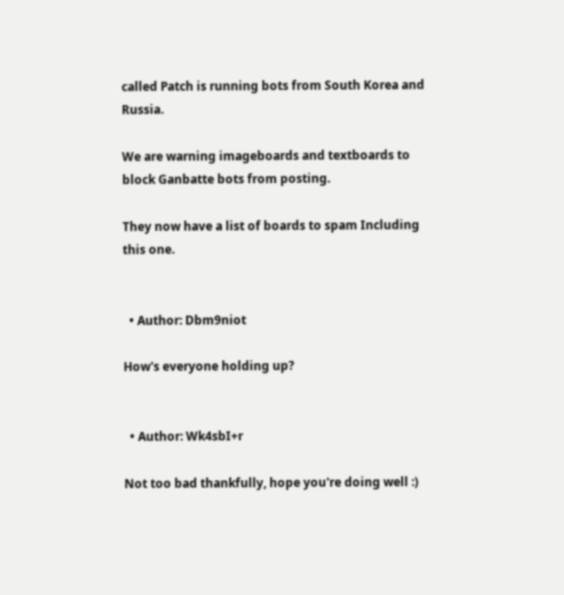called Patch is running bots from South Korea and Russia.

We are warning imageboards and textboards to block Ganbatte bots from posting.

They now have a list of boards to spam Including this one.


  • Author: Dbm9niot

How's everyone holding up?


  • Author: Wk4sbI+r

Not too bad thankfully, hope you're doing well :)